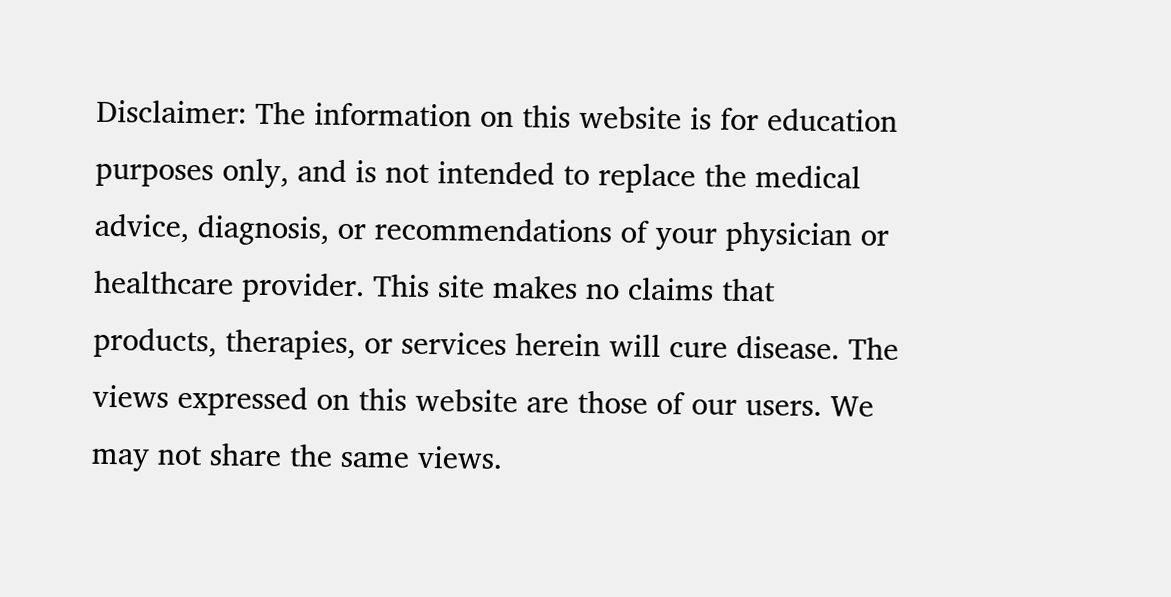Disclaimer: The information on this website is for education purposes only, and is not intended to replace the medical advice, diagnosis, or recommendations of your physician or healthcare provider. This site makes no claims that products, therapies, or services herein will cure disease. The views expressed on this website are those of our users. We may not share the same views.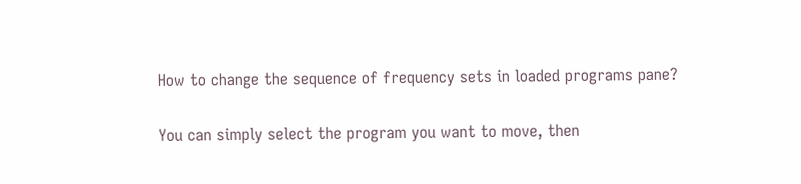How to change the sequence of frequency sets in loaded programs pane?

You can simply select the program you want to move, then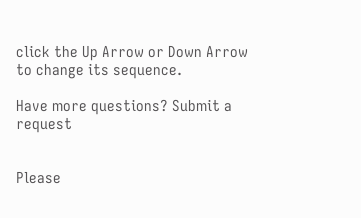click the Up Arrow or Down Arrow to change its sequence.

Have more questions? Submit a request


Please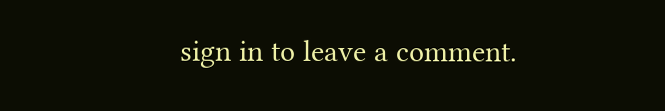sign in to leave a comment.